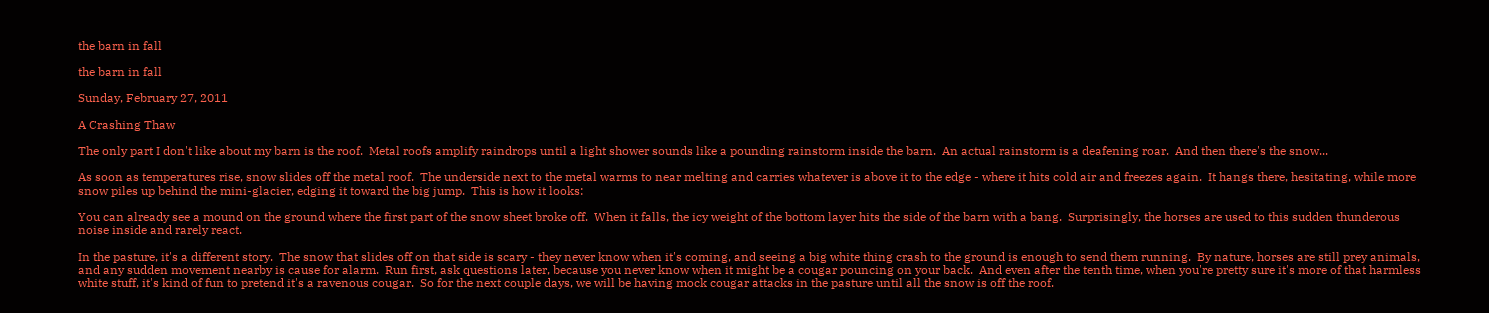the barn in fall

the barn in fall

Sunday, February 27, 2011

A Crashing Thaw

The only part I don't like about my barn is the roof.  Metal roofs amplify raindrops until a light shower sounds like a pounding rainstorm inside the barn.  An actual rainstorm is a deafening roar.  And then there's the snow...

As soon as temperatures rise, snow slides off the metal roof.  The underside next to the metal warms to near melting and carries whatever is above it to the edge - where it hits cold air and freezes again.  It hangs there, hesitating, while more snow piles up behind the mini-glacier, edging it toward the big jump.  This is how it looks:

You can already see a mound on the ground where the first part of the snow sheet broke off.  When it falls, the icy weight of the bottom layer hits the side of the barn with a bang.  Surprisingly, the horses are used to this sudden thunderous noise inside and rarely react.

In the pasture, it's a different story.  The snow that slides off on that side is scary - they never know when it's coming, and seeing a big white thing crash to the ground is enough to send them running.  By nature, horses are still prey animals, and any sudden movement nearby is cause for alarm.  Run first, ask questions later, because you never know when it might be a cougar pouncing on your back.  And even after the tenth time, when you're pretty sure it's more of that harmless white stuff, it's kind of fun to pretend it's a ravenous cougar.  So for the next couple days, we will be having mock cougar attacks in the pasture until all the snow is off the roof.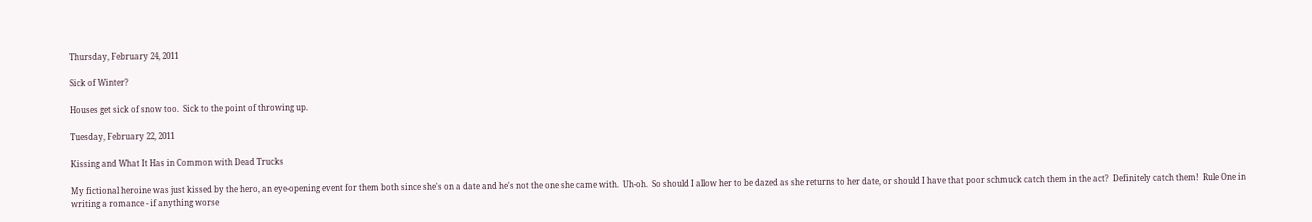Thursday, February 24, 2011

Sick of Winter?

Houses get sick of snow too.  Sick to the point of throwing up.

Tuesday, February 22, 2011

Kissing and What It Has in Common with Dead Trucks

My fictional heroine was just kissed by the hero, an eye-opening event for them both since she's on a date and he's not the one she came with.  Uh-oh.  So should I allow her to be dazed as she returns to her date, or should I have that poor schmuck catch them in the act?  Definitely catch them!  Rule One in writing a romance - if anything worse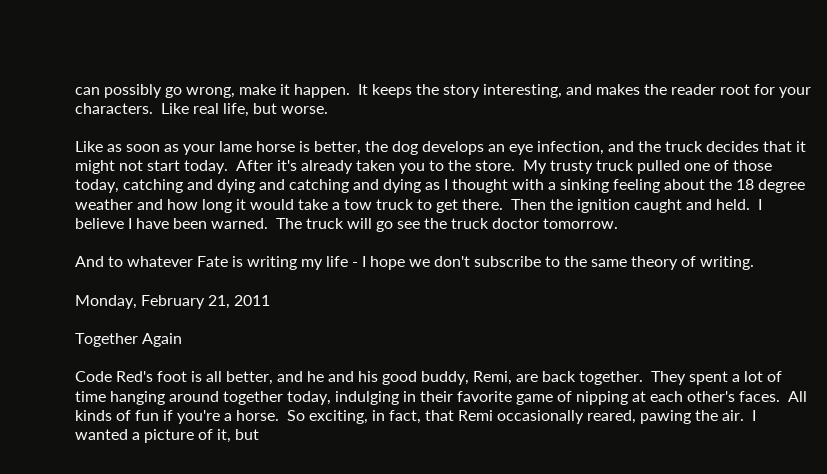can possibly go wrong, make it happen.  It keeps the story interesting, and makes the reader root for your characters.  Like real life, but worse.

Like as soon as your lame horse is better, the dog develops an eye infection, and the truck decides that it might not start today.  After it's already taken you to the store.  My trusty truck pulled one of those today, catching and dying and catching and dying as I thought with a sinking feeling about the 18 degree weather and how long it would take a tow truck to get there.  Then the ignition caught and held.  I believe I have been warned.  The truck will go see the truck doctor tomorrow.

And to whatever Fate is writing my life - I hope we don't subscribe to the same theory of writing.

Monday, February 21, 2011

Together Again

Code Red's foot is all better, and he and his good buddy, Remi, are back together.  They spent a lot of time hanging around together today, indulging in their favorite game of nipping at each other's faces.  All kinds of fun if you're a horse.  So exciting, in fact, that Remi occasionally reared, pawing the air.  I wanted a picture of it, but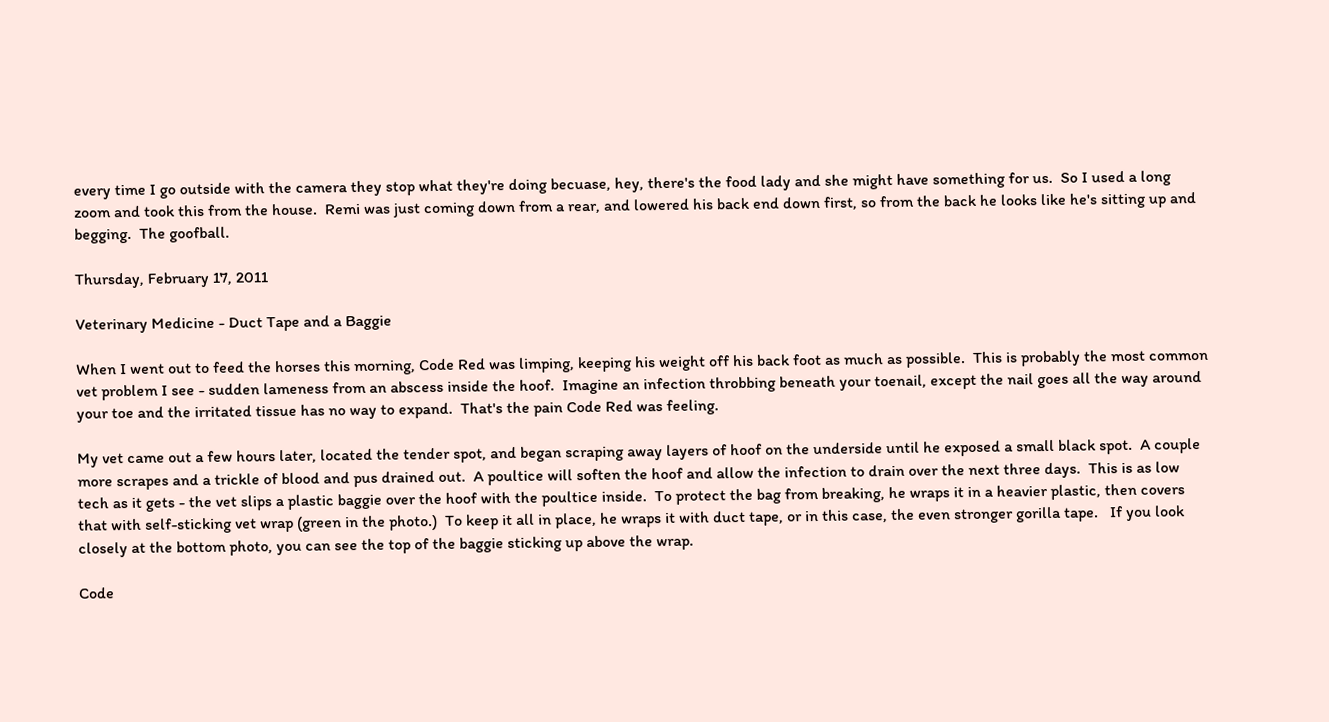every time I go outside with the camera they stop what they're doing becuase, hey, there's the food lady and she might have something for us.  So I used a long zoom and took this from the house.  Remi was just coming down from a rear, and lowered his back end down first, so from the back he looks like he's sitting up and begging.  The goofball.

Thursday, February 17, 2011

Veterinary Medicine - Duct Tape and a Baggie

When I went out to feed the horses this morning, Code Red was limping, keeping his weight off his back foot as much as possible.  This is probably the most common vet problem I see - sudden lameness from an abscess inside the hoof.  Imagine an infection throbbing beneath your toenail, except the nail goes all the way around your toe and the irritated tissue has no way to expand.  That's the pain Code Red was feeling.

My vet came out a few hours later, located the tender spot, and began scraping away layers of hoof on the underside until he exposed a small black spot.  A couple more scrapes and a trickle of blood and pus drained out.  A poultice will soften the hoof and allow the infection to drain over the next three days.  This is as low tech as it gets - the vet slips a plastic baggie over the hoof with the poultice inside.  To protect the bag from breaking, he wraps it in a heavier plastic, then covers that with self-sticking vet wrap (green in the photo.)  To keep it all in place, he wraps it with duct tape, or in this case, the even stronger gorilla tape.   If you look closely at the bottom photo, you can see the top of the baggie sticking up above the wrap.

Code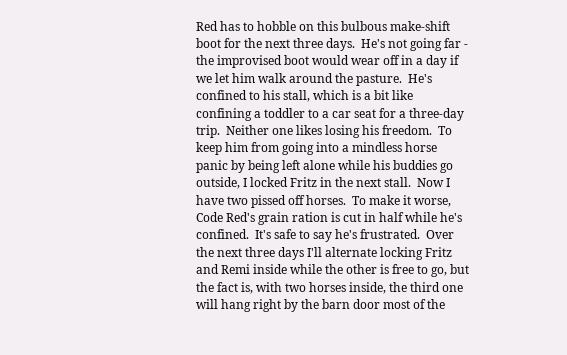Red has to hobble on this bulbous make-shift boot for the next three days.  He's not going far -  the improvised boot would wear off in a day if we let him walk around the pasture.  He's confined to his stall, which is a bit like confining a toddler to a car seat for a three-day trip.  Neither one likes losing his freedom.  To keep him from going into a mindless horse panic by being left alone while his buddies go outside, I locked Fritz in the next stall.  Now I have two pissed off horses.  To make it worse, Code Red's grain ration is cut in half while he's confined.  It's safe to say he's frustrated.  Over the next three days I'll alternate locking Fritz and Remi inside while the other is free to go, but the fact is, with two horses inside, the third one will hang right by the barn door most of the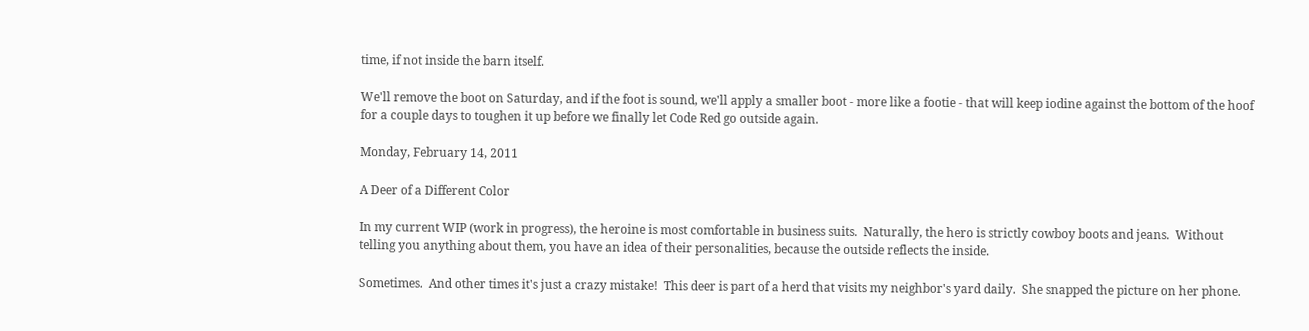time, if not inside the barn itself.

We'll remove the boot on Saturday, and if the foot is sound, we'll apply a smaller boot - more like a footie - that will keep iodine against the bottom of the hoof for a couple days to toughen it up before we finally let Code Red go outside again.

Monday, February 14, 2011

A Deer of a Different Color

In my current WIP (work in progress), the heroine is most comfortable in business suits.  Naturally, the hero is strictly cowboy boots and jeans.  Without telling you anything about them, you have an idea of their personalities, because the outside reflects the inside.

Sometimes.  And other times it's just a crazy mistake!  This deer is part of a herd that visits my neighbor's yard daily.  She snapped the picture on her phone.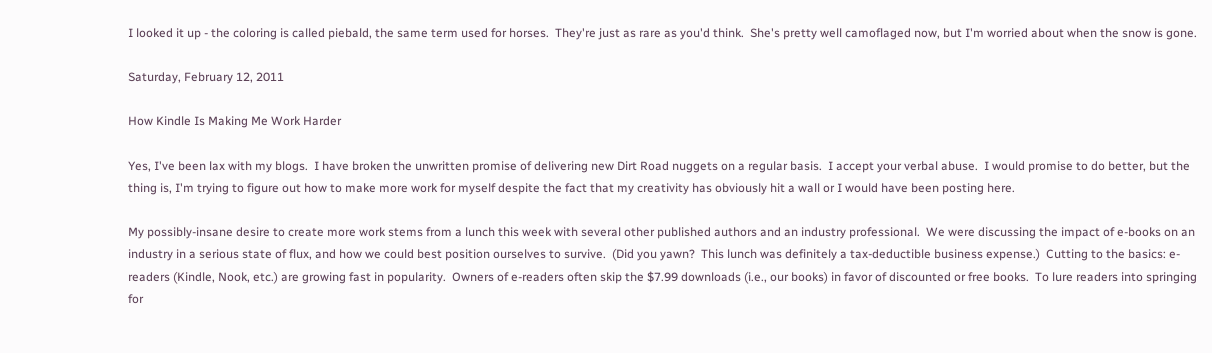I looked it up - the coloring is called piebald, the same term used for horses.  They're just as rare as you'd think.  She's pretty well camoflaged now, but I'm worried about when the snow is gone.

Saturday, February 12, 2011

How Kindle Is Making Me Work Harder

Yes, I've been lax with my blogs.  I have broken the unwritten promise of delivering new Dirt Road nuggets on a regular basis.  I accept your verbal abuse.  I would promise to do better, but the thing is, I'm trying to figure out how to make more work for myself despite the fact that my creativity has obviously hit a wall or I would have been posting here.

My possibly-insane desire to create more work stems from a lunch this week with several other published authors and an industry professional.  We were discussing the impact of e-books on an industry in a serious state of flux, and how we could best position ourselves to survive.  (Did you yawn?  This lunch was definitely a tax-deductible business expense.)  Cutting to the basics: e-readers (Kindle, Nook, etc.) are growing fast in popularity.  Owners of e-readers often skip the $7.99 downloads (i.e., our books) in favor of discounted or free books.  To lure readers into springing for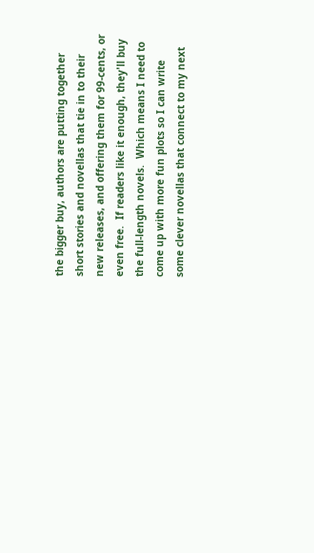the bigger buy, authors are putting together short stories and novellas that tie in to their new releases, and offering them for 99-cents, or even free.  If readers like it enough, they'll buy the full-length novels.  Which means I need to come up with more fun plots so I can write some clever novellas that connect to my next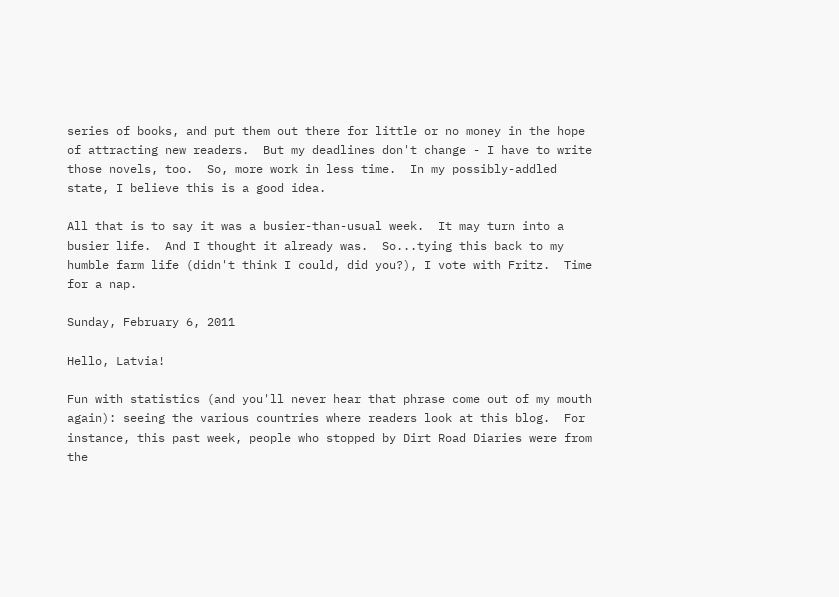series of books, and put them out there for little or no money in the hope of attracting new readers.  But my deadlines don't change - I have to write those novels, too.  So, more work in less time.  In my possibly-addled state, I believe this is a good idea.

All that is to say it was a busier-than-usual week.  It may turn into a busier life.  And I thought it already was.  So...tying this back to my humble farm life (didn't think I could, did you?), I vote with Fritz.  Time for a nap.

Sunday, February 6, 2011

Hello, Latvia!

Fun with statistics (and you'll never hear that phrase come out of my mouth again): seeing the various countries where readers look at this blog.  For instance, this past week, people who stopped by Dirt Road Diaries were from the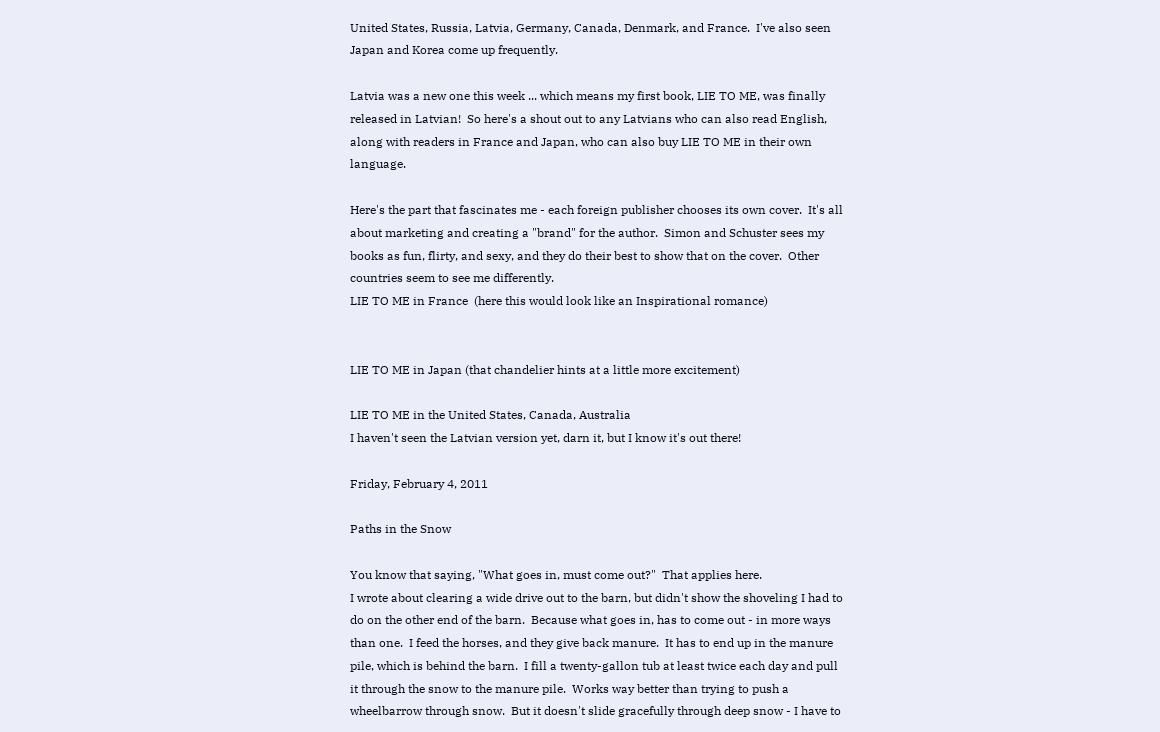United States, Russia, Latvia, Germany, Canada, Denmark, and France.  I've also seen Japan and Korea come up frequently.

Latvia was a new one this week ... which means my first book, LIE TO ME, was finally released in Latvian!  So here's a shout out to any Latvians who can also read English, along with readers in France and Japan, who can also buy LIE TO ME in their own language.

Here's the part that fascinates me - each foreign publisher chooses its own cover.  It's all about marketing and creating a "brand" for the author.  Simon and Schuster sees my books as fun, flirty, and sexy, and they do their best to show that on the cover.  Other countries seem to see me differently.
LIE TO ME in France  (here this would look like an Inspirational romance)


LIE TO ME in Japan (that chandelier hints at a little more excitement)

LIE TO ME in the United States, Canada, Australia
I haven't seen the Latvian version yet, darn it, but I know it's out there!

Friday, February 4, 2011

Paths in the Snow

You know that saying, "What goes in, must come out?"  That applies here.                                                                                I wrote about clearing a wide drive out to the barn, but didn't show the shoveling I had to do on the other end of the barn.  Because what goes in, has to come out - in more ways than one.  I feed the horses, and they give back manure.  It has to end up in the manure pile, which is behind the barn.  I fill a twenty-gallon tub at least twice each day and pull it through the snow to the manure pile.  Works way better than trying to push a wheelbarrow through snow.  But it doesn't slide gracefully through deep snow - I have to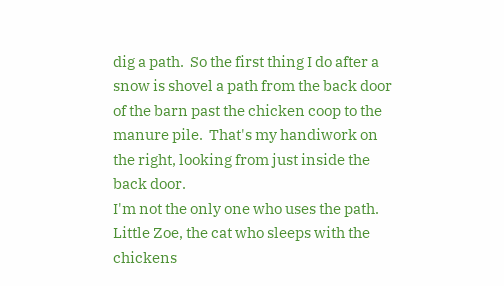dig a path.  So the first thing I do after a snow is shovel a path from the back door of the barn past the chicken coop to the manure pile.  That's my handiwork on the right, looking from just inside the back door.
I'm not the only one who uses the path.  Little Zoe, the cat who sleeps with the chickens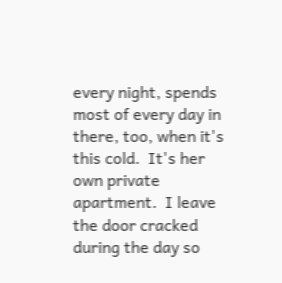every night, spends most of every day in there, too, when it's this cold.  It's her own private apartment.  I leave the door cracked during the day so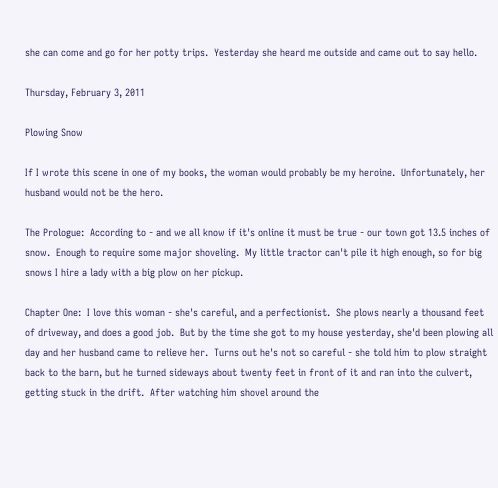she can come and go for her potty trips.  Yesterday she heard me outside and came out to say hello.

Thursday, February 3, 2011

Plowing Snow

If I wrote this scene in one of my books, the woman would probably be my heroine.  Unfortunately, her husband would not be the hero.

The Prologue:  According to - and we all know if it's online it must be true - our town got 13.5 inches of snow.  Enough to require some major shoveling.  My little tractor can't pile it high enough, so for big snows I hire a lady with a big plow on her pickup.

Chapter One:  I love this woman - she's careful, and a perfectionist.  She plows nearly a thousand feet of driveway, and does a good job.  But by the time she got to my house yesterday, she'd been plowing all day and her husband came to relieve her.  Turns out he's not so careful - she told him to plow straight back to the barn, but he turned sideways about twenty feet in front of it and ran into the culvert, getting stuck in the drift.  After watching him shovel around the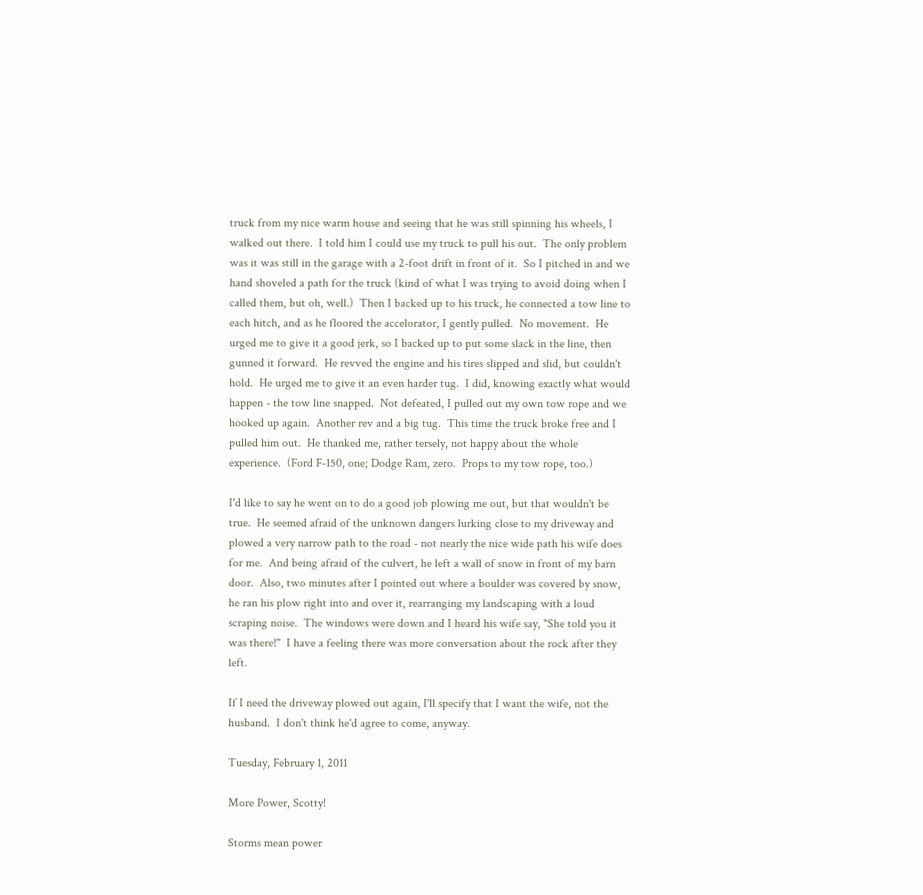truck from my nice warm house and seeing that he was still spinning his wheels, I walked out there.  I told him I could use my truck to pull his out.  The only problem was it was still in the garage with a 2-foot drift in front of it.  So I pitched in and we hand shoveled a path for the truck (kind of what I was trying to avoid doing when I called them, but oh, well.)  Then I backed up to his truck, he connected a tow line to each hitch, and as he floored the accelorator, I gently pulled.  No movement.  He urged me to give it a good jerk, so I backed up to put some slack in the line, then gunned it forward.  He revved the engine and his tires slipped and slid, but couldn't hold.  He urged me to give it an even harder tug.  I did, knowing exactly what would happen - the tow line snapped.  Not defeated, I pulled out my own tow rope and we hooked up again.  Another rev and a big tug.  This time the truck broke free and I pulled him out.  He thanked me, rather tersely, not happy about the whole experience.  (Ford F-150, one; Dodge Ram, zero.  Props to my tow rope, too.)

I'd like to say he went on to do a good job plowing me out, but that wouldn't be true.  He seemed afraid of the unknown dangers lurking close to my driveway and plowed a very narrow path to the road - not nearly the nice wide path his wife does for me.  And being afraid of the culvert, he left a wall of snow in front of my barn door.  Also, two minutes after I pointed out where a boulder was covered by snow, he ran his plow right into and over it, rearranging my landscaping with a loud scraping noise.  The windows were down and I heard his wife say, "She told you it was there!"  I have a feeling there was more conversation about the rock after they left.

If I need the driveway plowed out again, I'll specify that I want the wife, not the husband.  I don't think he'd agree to come, anyway.

Tuesday, February 1, 2011

More Power, Scotty!

Storms mean power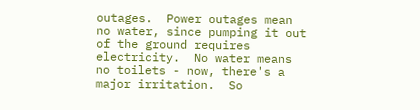outages.  Power outages mean no water, since pumping it out of the ground requires electricity.  No water means no toilets - now, there's a major irritation.  So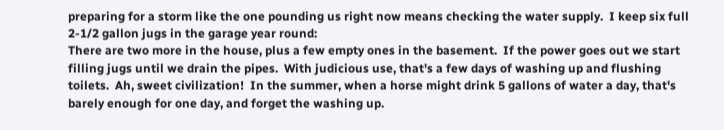preparing for a storm like the one pounding us right now means checking the water supply.  I keep six full 2-1/2 gallon jugs in the garage year round:
There are two more in the house, plus a few empty ones in the basement.  If the power goes out we start filling jugs until we drain the pipes.  With judicious use, that's a few days of washing up and flushing toilets.  Ah, sweet civilization!  In the summer, when a horse might drink 5 gallons of water a day, that's barely enough for one day, and forget the washing up.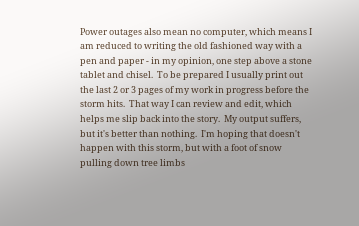Power outages also mean no computer, which means I am reduced to writing the old fashioned way with a pen and paper - in my opinion, one step above a stone tablet and chisel.  To be prepared I usually print out the last 2 or 3 pages of my work in progress before the storm hits.  That way I can review and edit, which helps me slip back into the story.  My output suffers, but it's better than nothing.  I'm hoping that doesn't happen with this storm, but with a foot of snow pulling down tree limbs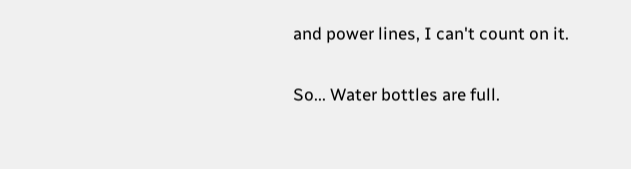and power lines, I can't count on it.

So... Water bottles are full.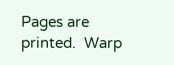Pages are printed.  Warp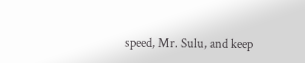speed, Mr. Sulu, and keep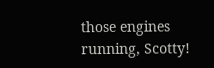those engines running, Scotty!